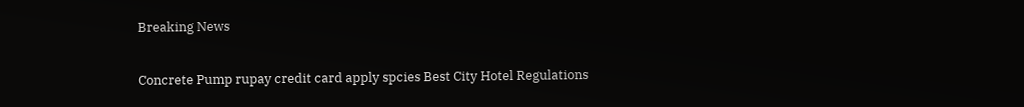Breaking News

Concrete Pump rupay credit card apply spcies Best City Hotel Regulations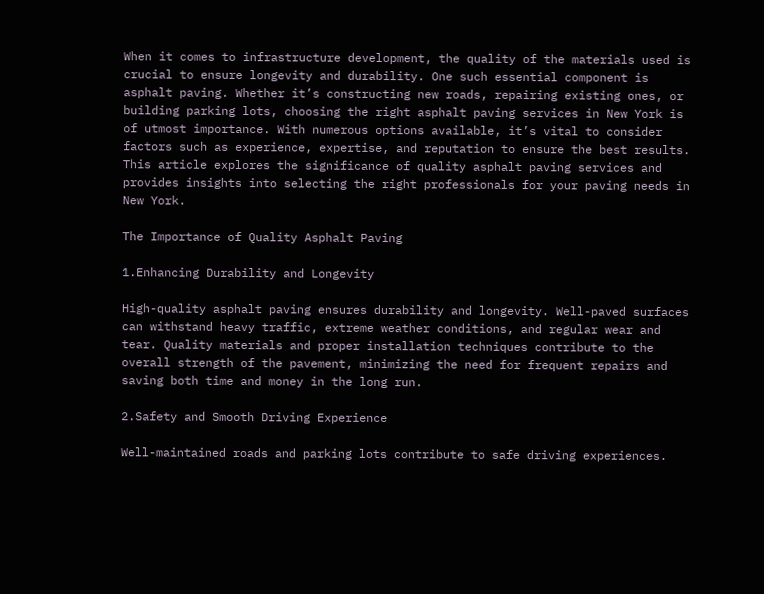When it comes to infrastructure development, the quality of the materials used is crucial to ensure longevity and durability. One such essential component is asphalt paving. Whether it’s constructing new roads, repairing existing ones, or building parking lots, choosing the right asphalt paving services in New York is of utmost importance. With numerous options available, it’s vital to consider factors such as experience, expertise, and reputation to ensure the best results. This article explores the significance of quality asphalt paving services and provides insights into selecting the right professionals for your paving needs in New York.

The Importance of Quality Asphalt Paving

1.Enhancing Durability and Longevity

High-quality asphalt paving ensures durability and longevity. Well-paved surfaces can withstand heavy traffic, extreme weather conditions, and regular wear and tear. Quality materials and proper installation techniques contribute to the overall strength of the pavement, minimizing the need for frequent repairs and saving both time and money in the long run.

2.Safety and Smooth Driving Experience

Well-maintained roads and parking lots contribute to safe driving experiences.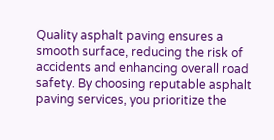Quality asphalt paving ensures a smooth surface, reducing the risk of accidents and enhancing overall road safety. By choosing reputable asphalt paving services, you prioritize the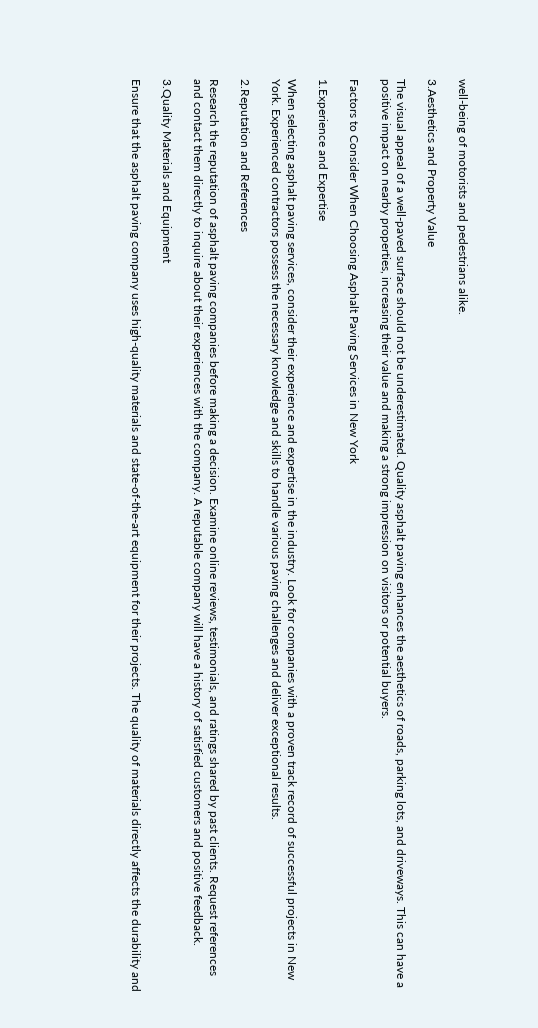well-being of motorists and pedestrians alike.

3.Aesthetics and Property Value

The visual appeal of a well-paved surface should not be underestimated. Quality asphalt paving enhances the aesthetics of roads, parking lots, and driveways. This can have a positive impact on nearby properties, increasing their value and making a strong impression on visitors or potential buyers.

Factors to Consider When Choosing Asphalt Paving Services in New York

1.Experience and Expertise

When selecting asphalt paving services, consider their experience and expertise in the industry. Look for companies with a proven track record of successful projects in New York. Experienced contractors possess the necessary knowledge and skills to handle various paving challenges and deliver exceptional results.

2.Reputation and References

Research the reputation of asphalt paving companies before making a decision. Examine online reviews, testimonials, and ratings shared by past clients. Request references and contact them directly to inquire about their experiences with the company. A reputable company will have a history of satisfied customers and positive feedback.

3.Quality Materials and Equipment

Ensure that the asphalt paving company uses high-quality materials and state-of-the-art equipment for their projects. The quality of materials directly affects the durability and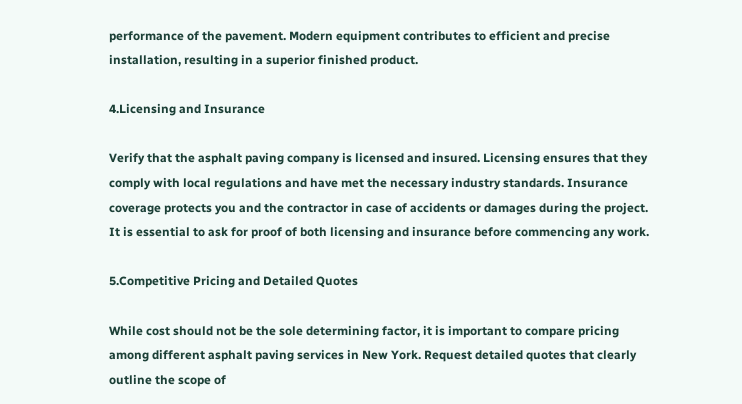performance of the pavement. Modern equipment contributes to efficient and precise installation, resulting in a superior finished product.

4.Licensing and Insurance

Verify that the asphalt paving company is licensed and insured. Licensing ensures that they comply with local regulations and have met the necessary industry standards. Insurance coverage protects you and the contractor in case of accidents or damages during the project. It is essential to ask for proof of both licensing and insurance before commencing any work.

5.Competitive Pricing and Detailed Quotes

While cost should not be the sole determining factor, it is important to compare pricing among different asphalt paving services in New York. Request detailed quotes that clearly outline the scope of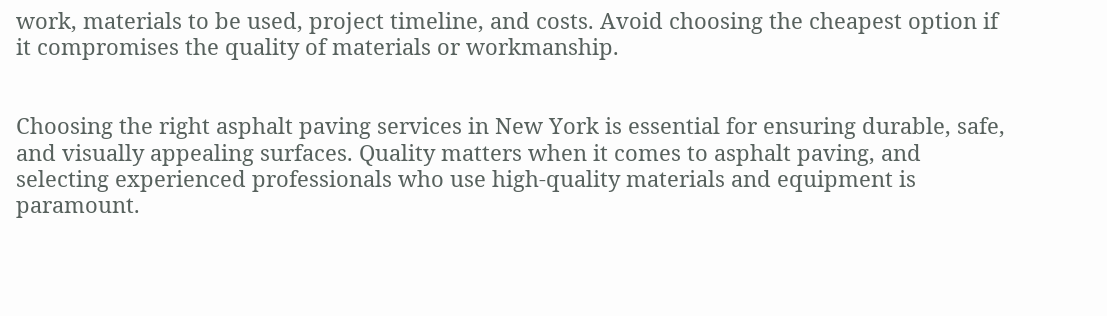work, materials to be used, project timeline, and costs. Avoid choosing the cheapest option if it compromises the quality of materials or workmanship.


Choosing the right asphalt paving services in New York is essential for ensuring durable, safe, and visually appealing surfaces. Quality matters when it comes to asphalt paving, and selecting experienced professionals who use high-quality materials and equipment is paramount.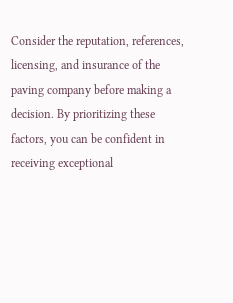Consider the reputation, references, licensing, and insurance of the paving company before making a decision. By prioritizing these factors, you can be confident in receiving exceptional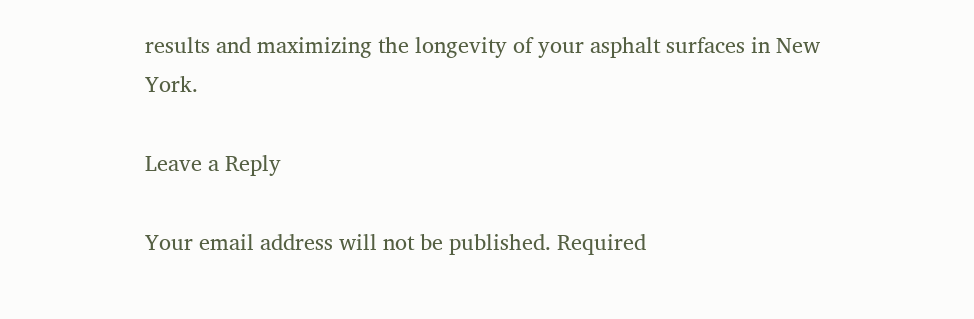results and maximizing the longevity of your asphalt surfaces in New York.

Leave a Reply

Your email address will not be published. Required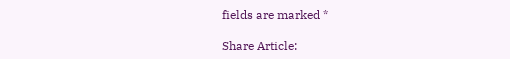fields are marked *

Share Article: